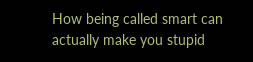How being called smart can actually make you stupid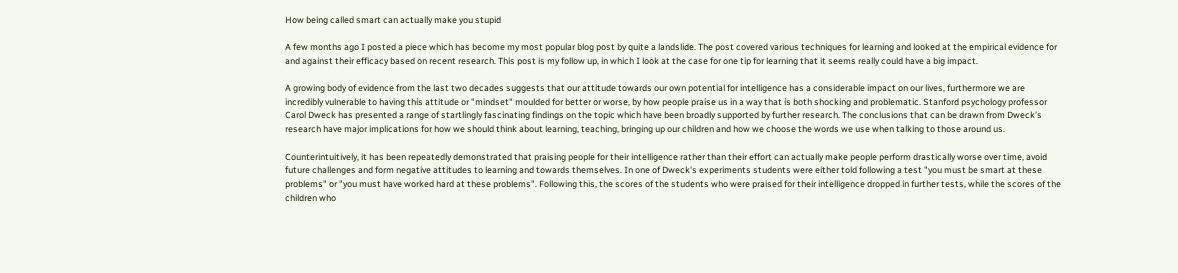How being called smart can actually make you stupid

A few months ago I posted a piece which has become my most popular blog post by quite a landslide. The post covered various techniques for learning and looked at the empirical evidence for and against their efficacy based on recent research. This post is my follow up, in which I look at the case for one tip for learning that it seems really could have a big impact.

A growing body of evidence from the last two decades suggests that our attitude towards our own potential for intelligence has a considerable impact on our lives, furthermore we are incredibly vulnerable to having this attitude or "mindset" moulded for better or worse, by how people praise us in a way that is both shocking and problematic. Stanford psychology professor Carol Dweck has presented a range of startlingly fascinating findings on the topic which have been broadly supported by further research. The conclusions that can be drawn from Dweck's research have major implications for how we should think about learning, teaching, bringing up our children and how we choose the words we use when talking to those around us.

Counterintuitively, it has been repeatedly demonstrated that praising people for their intelligence rather than their effort can actually make people perform drastically worse over time, avoid future challenges and form negative attitudes to learning and towards themselves. In one of Dweck's experiments students were either told following a test "you must be smart at these problems" or "you must have worked hard at these problems". Following this, the scores of the students who were praised for their intelligence dropped in further tests, while the scores of the children who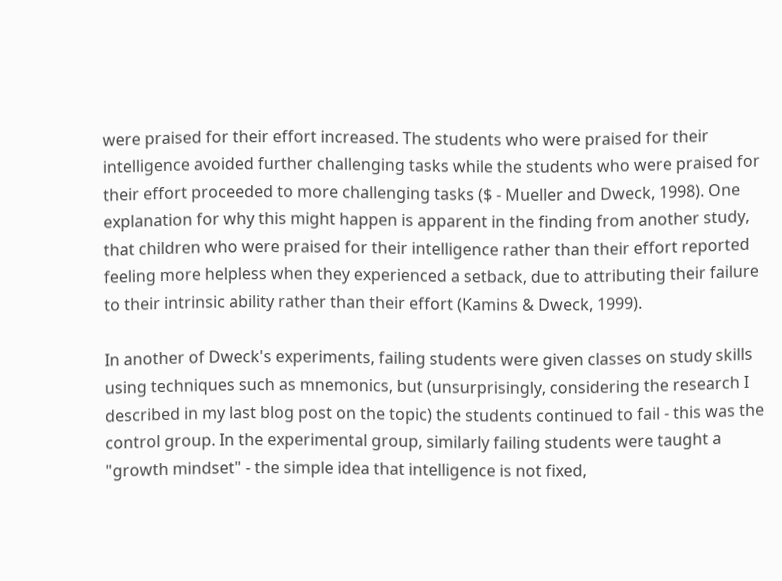were praised for their effort increased. The students who were praised for their intelligence avoided further challenging tasks while the students who were praised for their effort proceeded to more challenging tasks ($ - Mueller and Dweck, 1998). One explanation for why this might happen is apparent in the finding from another study, that children who were praised for their intelligence rather than their effort reported feeling more helpless when they experienced a setback, due to attributing their failure to their intrinsic ability rather than their effort (Kamins & Dweck, 1999).

In another of Dweck's experiments, failing students were given classes on study skills using techniques such as mnemonics, but (unsurprisingly, considering the research I described in my last blog post on the topic) the students continued to fail - this was the control group. In the experimental group, similarly failing students were taught a "growth mindset" - the simple idea that intelligence is not fixed,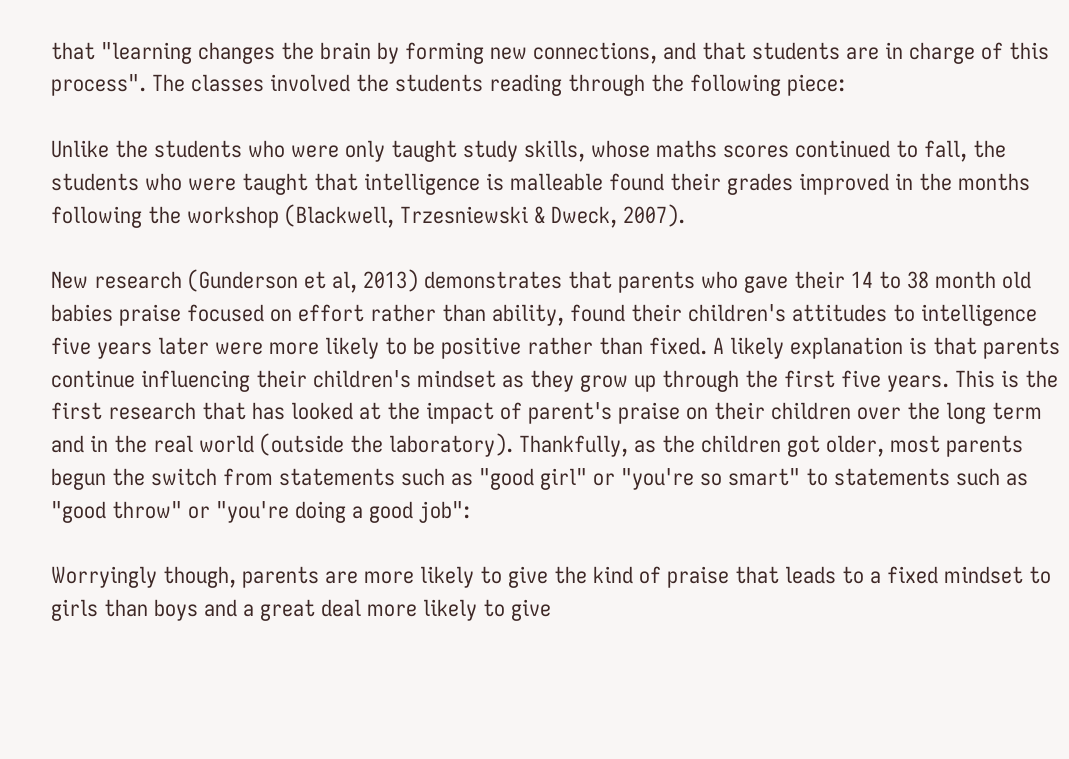that "learning changes the brain by forming new connections, and that students are in charge of this process". The classes involved the students reading through the following piece:

Unlike the students who were only taught study skills, whose maths scores continued to fall, the students who were taught that intelligence is malleable found their grades improved in the months following the workshop (Blackwell, Trzesniewski & Dweck, 2007).

New research (Gunderson et al, 2013) demonstrates that parents who gave their 14 to 38 month old babies praise focused on effort rather than ability, found their children's attitudes to intelligence five years later were more likely to be positive rather than fixed. A likely explanation is that parents continue influencing their children's mindset as they grow up through the first five years. This is the first research that has looked at the impact of parent's praise on their children over the long term and in the real world (outside the laboratory). Thankfully, as the children got older, most parents begun the switch from statements such as "good girl" or "you're so smart" to statements such as "good throw" or "you're doing a good job":

Worryingly though, parents are more likely to give the kind of praise that leads to a fixed mindset to girls than boys and a great deal more likely to give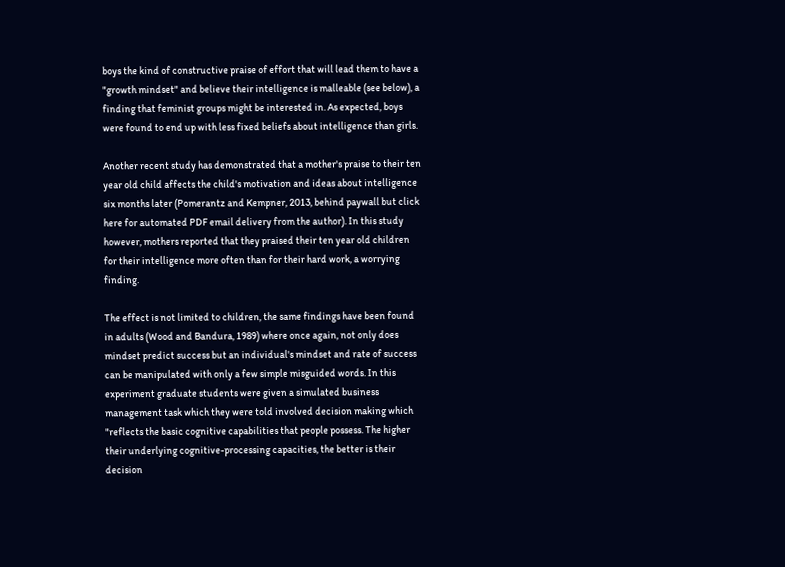boys the kind of constructive praise of effort that will lead them to have a "growth mindset" and believe their intelligence is malleable (see below), a finding that feminist groups might be interested in. As expected, boys were found to end up with less fixed beliefs about intelligence than girls.

Another recent study has demonstrated that a mother's praise to their ten year old child affects the child's motivation and ideas about intelligence six months later (Pomerantz and Kempner, 2013, behind paywall but click here for automated PDF email delivery from the author). In this study however, mothers reported that they praised their ten year old children for their intelligence more often than for their hard work, a worrying finding.

The effect is not limited to children, the same findings have been found in adults (Wood and Bandura, 1989) where once again, not only does mindset predict success but an individual's mindset and rate of success can be manipulated with only a few simple misguided words. In this experiment graduate students were given a simulated business management task which they were told involved decision making which "reflects the basic cognitive capabilities that people possess. The higher their underlying cognitive-processing capacities, the better is their decision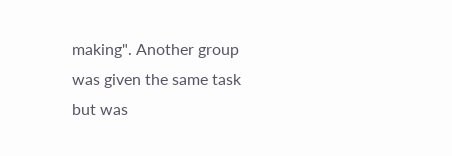making". Another group was given the same task but was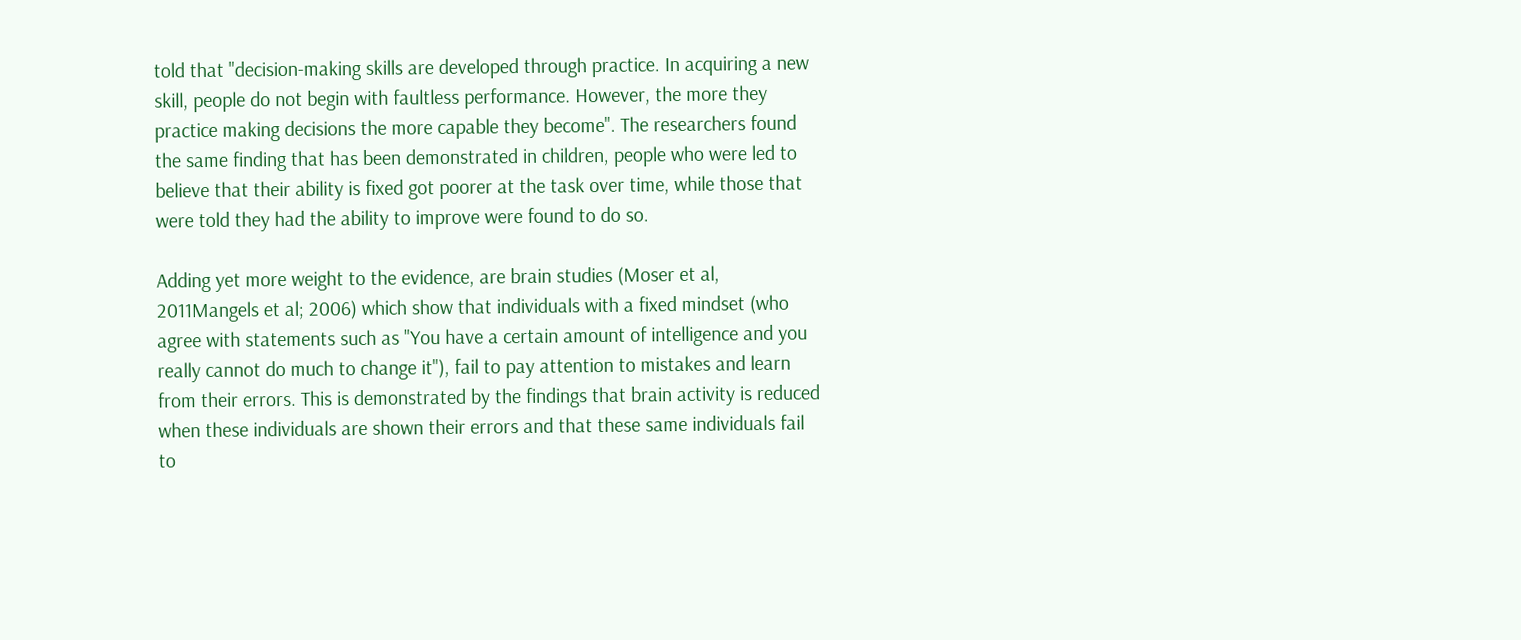told that "decision-making skills are developed through practice. In acquiring a new skill, people do not begin with faultless performance. However, the more they practice making decisions the more capable they become". The researchers found the same finding that has been demonstrated in children, people who were led to believe that their ability is fixed got poorer at the task over time, while those that were told they had the ability to improve were found to do so.

Adding yet more weight to the evidence, are brain studies (Moser et al, 2011Mangels et al; 2006) which show that individuals with a fixed mindset (who agree with statements such as "You have a certain amount of intelligence and you really cannot do much to change it"), fail to pay attention to mistakes and learn from their errors. This is demonstrated by the findings that brain activity is reduced when these individuals are shown their errors and that these same individuals fail to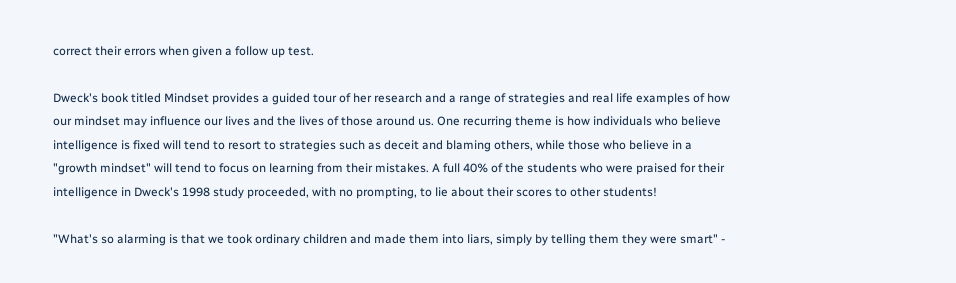correct their errors when given a follow up test.

Dweck's book titled Mindset provides a guided tour of her research and a range of strategies and real life examples of how our mindset may influence our lives and the lives of those around us. One recurring theme is how individuals who believe intelligence is fixed will tend to resort to strategies such as deceit and blaming others, while those who believe in a "growth mindset" will tend to focus on learning from their mistakes. A full 40% of the students who were praised for their intelligence in Dweck's 1998 study proceeded, with no prompting, to lie about their scores to other students!

"What's so alarming is that we took ordinary children and made them into liars, simply by telling them they were smart" -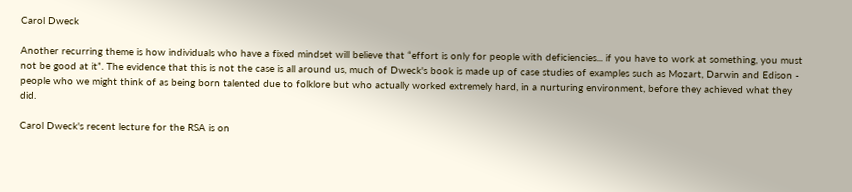Carol Dweck

Another recurring theme is how individuals who have a fixed mindset will believe that “effort is only for people with deficiencies... if you have to work at something, you must not be good at it”. The evidence that this is not the case is all around us, much of Dweck's book is made up of case studies of examples such as Mozart, Darwin and Edison - people who we might think of as being born talented due to folklore but who actually worked extremely hard, in a nurturing environment, before they achieved what they did.

Carol Dweck's recent lecture for the RSA is on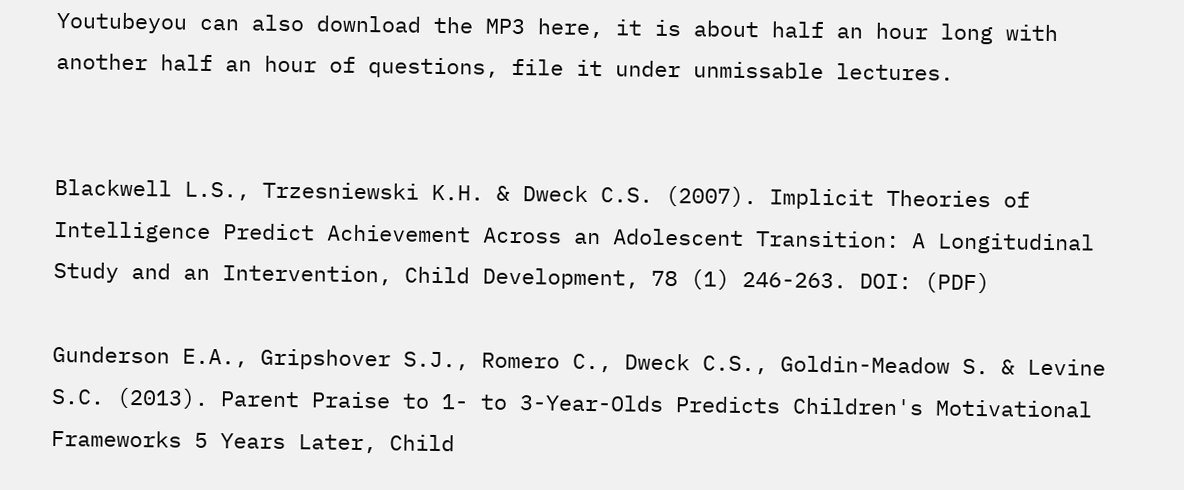Youtubeyou can also download the MP3 here, it is about half an hour long with another half an hour of questions, file it under unmissable lectures.


Blackwell L.S., Trzesniewski K.H. & Dweck C.S. (2007). Implicit Theories of Intelligence Predict Achievement Across an Adolescent Transition: A Longitudinal Study and an Intervention, Child Development, 78 (1) 246-263. DOI: (PDF)

Gunderson E.A., Gripshover S.J., Romero C., Dweck C.S., Goldin-Meadow S. & Levine S.C. (2013). Parent Praise to 1- to 3-Year-Olds Predicts Children's Motivational Frameworks 5 Years Later, Child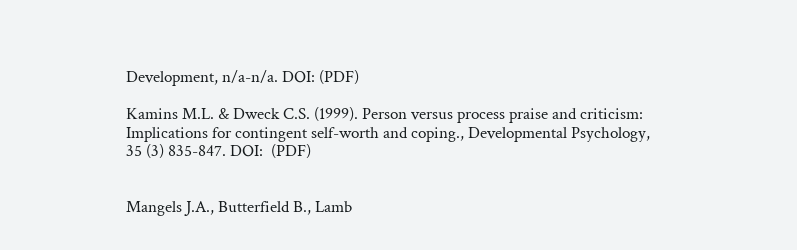Development, n/a-n/a. DOI: (PDF)

Kamins M.L. & Dweck C.S. (1999). Person versus process praise and criticism: Implications for contingent self-worth and coping., Developmental Psychology, 35 (3) 835-847. DOI:  (PDF)


Mangels J.A., Butterfield B., Lamb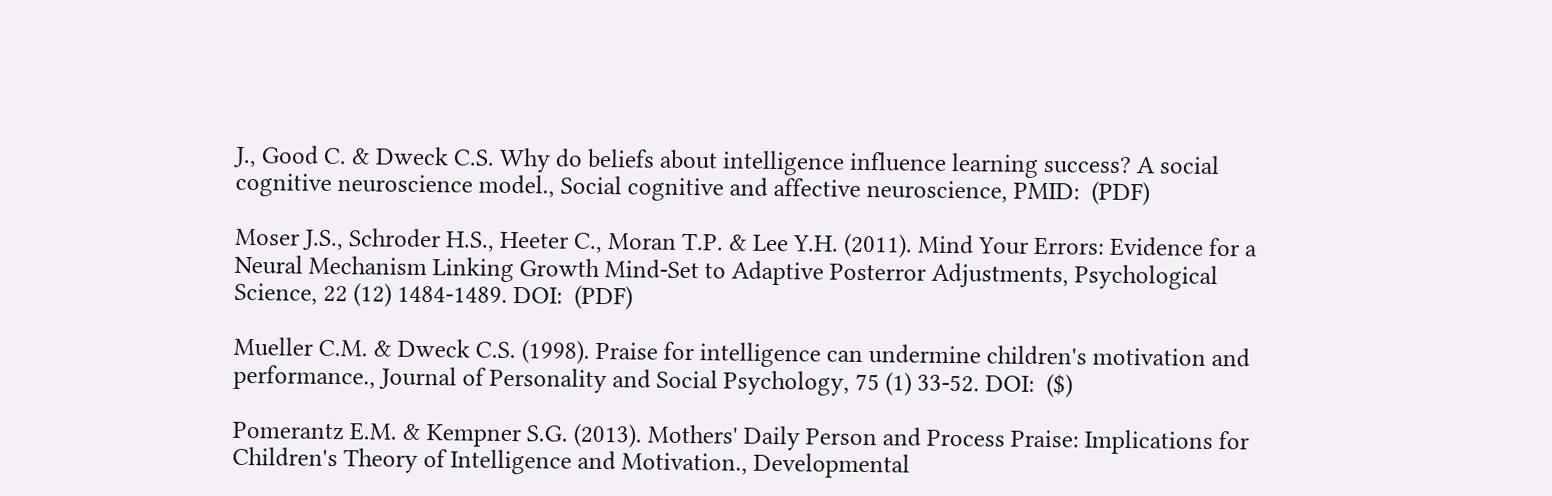J., Good C. & Dweck C.S. Why do beliefs about intelligence influence learning success? A social cognitive neuroscience model., Social cognitive and affective neuroscience, PMID:  (PDF)

Moser J.S., Schroder H.S., Heeter C., Moran T.P. & Lee Y.H. (2011). Mind Your Errors: Evidence for a Neural Mechanism Linking Growth Mind-Set to Adaptive Posterror Adjustments, Psychological Science, 22 (12) 1484-1489. DOI:  (PDF)

Mueller C.M. & Dweck C.S. (1998). Praise for intelligence can undermine children's motivation and performance., Journal of Personality and Social Psychology, 75 (1) 33-52. DOI:  ($)

Pomerantz E.M. & Kempner S.G. (2013). Mothers' Daily Person and Process Praise: Implications for Children's Theory of Intelligence and Motivation., Developmental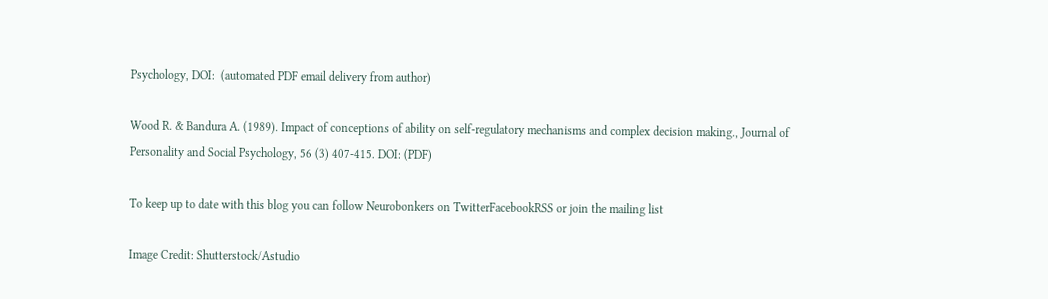Psychology, DOI:  (automated PDF email delivery from author)

Wood R. & Bandura A. (1989). Impact of conceptions of ability on self-regulatory mechanisms and complex decision making., Journal of Personality and Social Psychology, 56 (3) 407-415. DOI: (PDF)

To keep up to date with this blog you can follow Neurobonkers on TwitterFacebookRSS or join the mailing list

Image Credit: Shutterstock/Astudio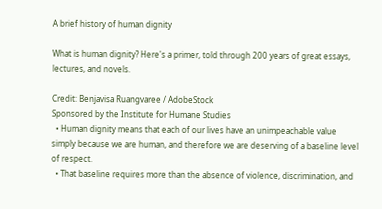A brief history of human dignity

What is human dignity? Here's a primer, told through 200 years of great essays, lectures, and novels.

Credit: Benjavisa Ruangvaree / AdobeStock
Sponsored by the Institute for Humane Studies
  • Human dignity means that each of our lives have an unimpeachable value simply because we are human, and therefore we are deserving of a baseline level of respect.
  • That baseline requires more than the absence of violence, discrimination, and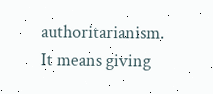authoritarianism. It means giving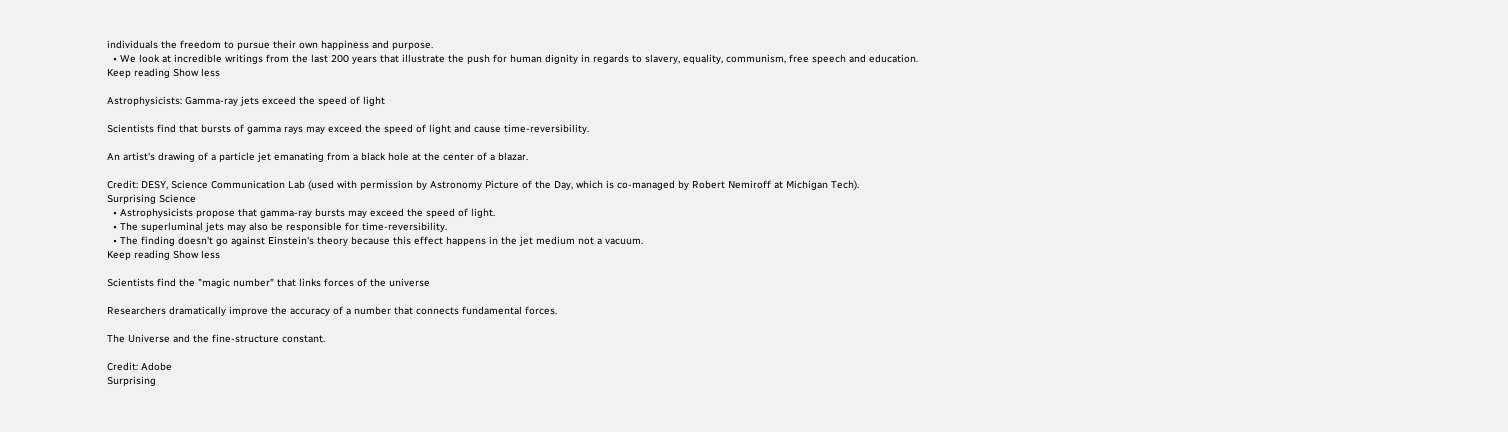individuals the freedom to pursue their own happiness and purpose.
  • We look at incredible writings from the last 200 years that illustrate the push for human dignity in regards to slavery, equality, communism, free speech and education.
Keep reading Show less

Astrophysicists: Gamma-ray jets exceed the speed of light

Scientists find that bursts of gamma rays may exceed the speed of light and cause time-reversibility.

An artist's drawing of a particle jet emanating from a black hole at the center of a blazar.

Credit: DESY, Science Communication Lab (used with permission by Astronomy Picture of the Day, which is co-managed by Robert Nemiroff at Michigan Tech).
Surprising Science
  • Astrophysicists propose that gamma-ray bursts may exceed the speed of light.
  • The superluminal jets may also be responsible for time-reversibility.
  • The finding doesn't go against Einstein's theory because this effect happens in the jet medium not a vacuum.
Keep reading Show less

Scientists find the "magic number" that links forces of the universe

Researchers dramatically improve the accuracy of a number that connects fundamental forces.

The Universe and the fine-structure constant.

Credit: Adobe
Surprising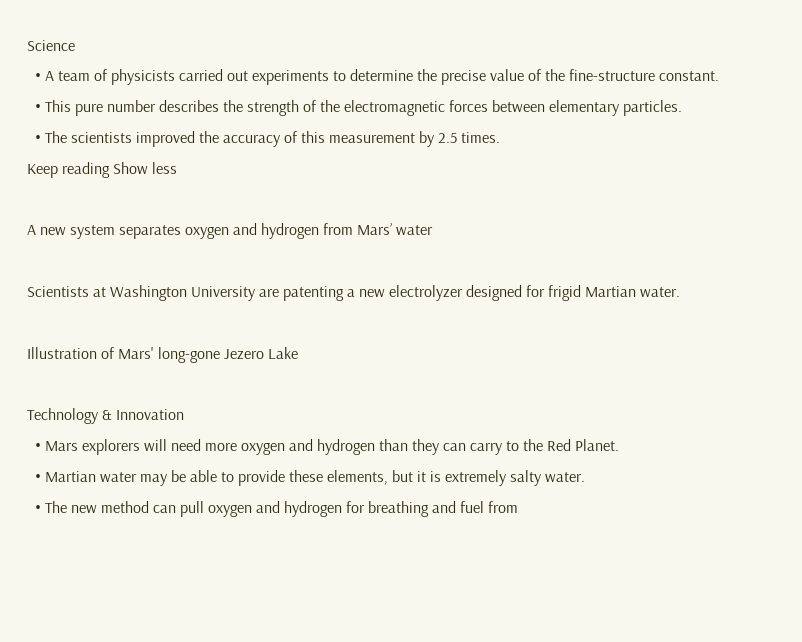Science
  • A team of physicists carried out experiments to determine the precise value of the fine-structure constant.
  • This pure number describes the strength of the electromagnetic forces between elementary particles.
  • The scientists improved the accuracy of this measurement by 2.5 times.
Keep reading Show less

A new system separates oxygen and hydrogen from Mars’ water

Scientists at Washington University are patenting a new electrolyzer designed for frigid Martian water.

Illustration of Mars' long-gone Jezero Lake

Technology & Innovation
  • Mars explorers will need more oxygen and hydrogen than they can carry to the Red Planet.
  • Martian water may be able to provide these elements, but it is extremely salty water.
  • The new method can pull oxygen and hydrogen for breathing and fuel from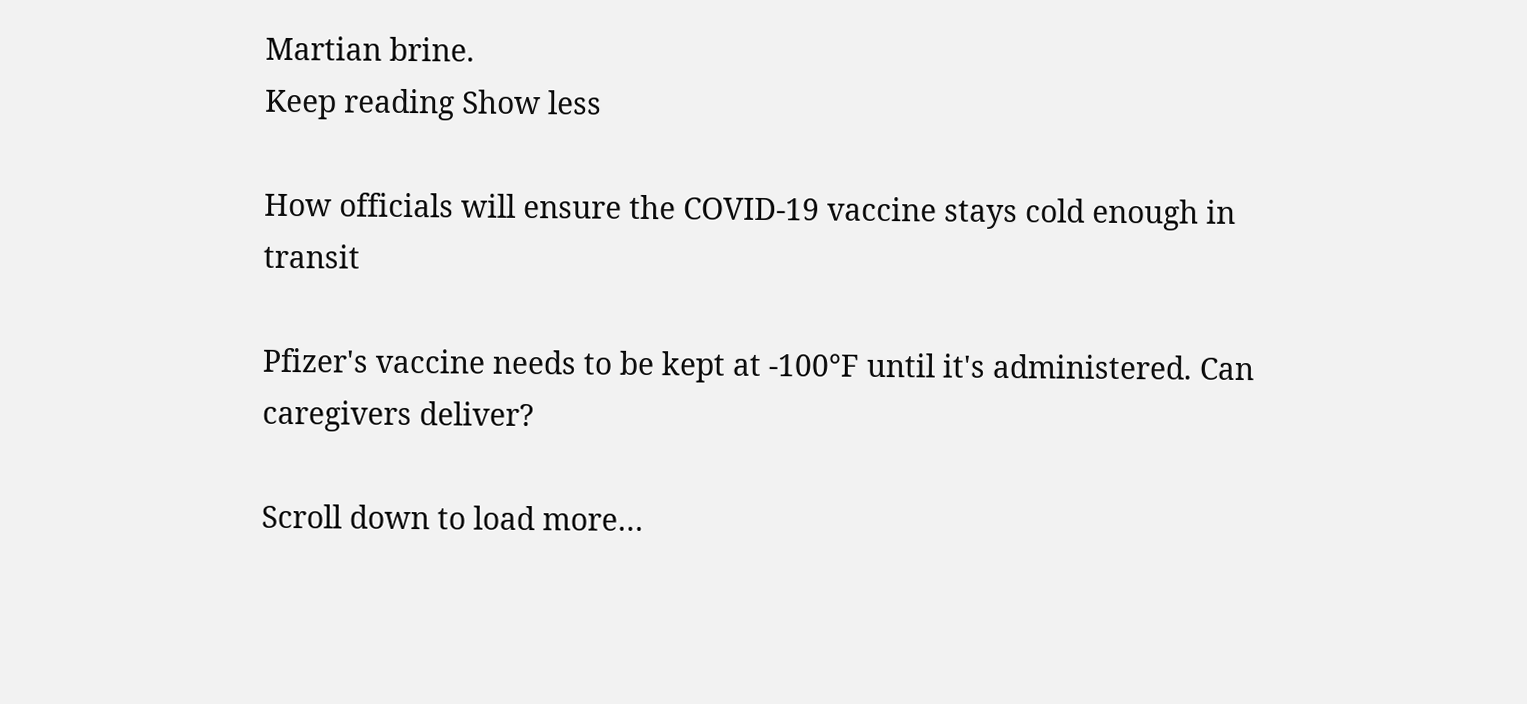Martian brine.
Keep reading Show less

How officials will ensure the COVID-19 vaccine stays cold enough in transit

Pfizer's vaccine needs to be kept at -100°F until it's administered. Can caregivers deliver?

Scroll down to load more…